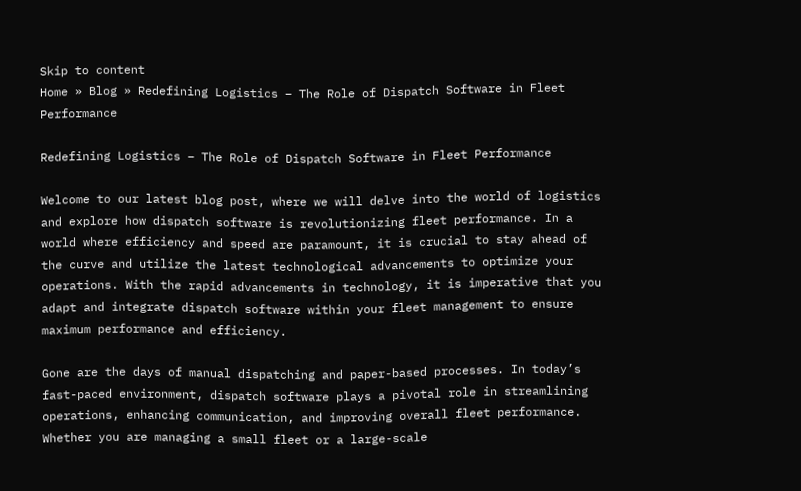Skip to content
Home » Blog » Redefining Logistics – The Role of Dispatch Software in Fleet Performance

Redefining Logistics – The Role of Dispatch Software in Fleet Performance

Welcome to our latest blog post, where we will delve into the world of logistics and explore how dispatch software is revolutionizing fleet performance. In a world where efficiency and speed are paramount, it is crucial to stay ahead of the curve and utilize the latest technological advancements to optimize your operations. With the rapid advancements in technology, it is imperative that you adapt and integrate dispatch software within your fleet management to ensure maximum performance and efficiency.

Gone are the days of manual dispatching and paper-based processes. In today’s fast-paced environment, dispatch software plays a pivotal role in streamlining operations, enhancing communication, and improving overall fleet performance. Whether you are managing a small fleet or a large-scale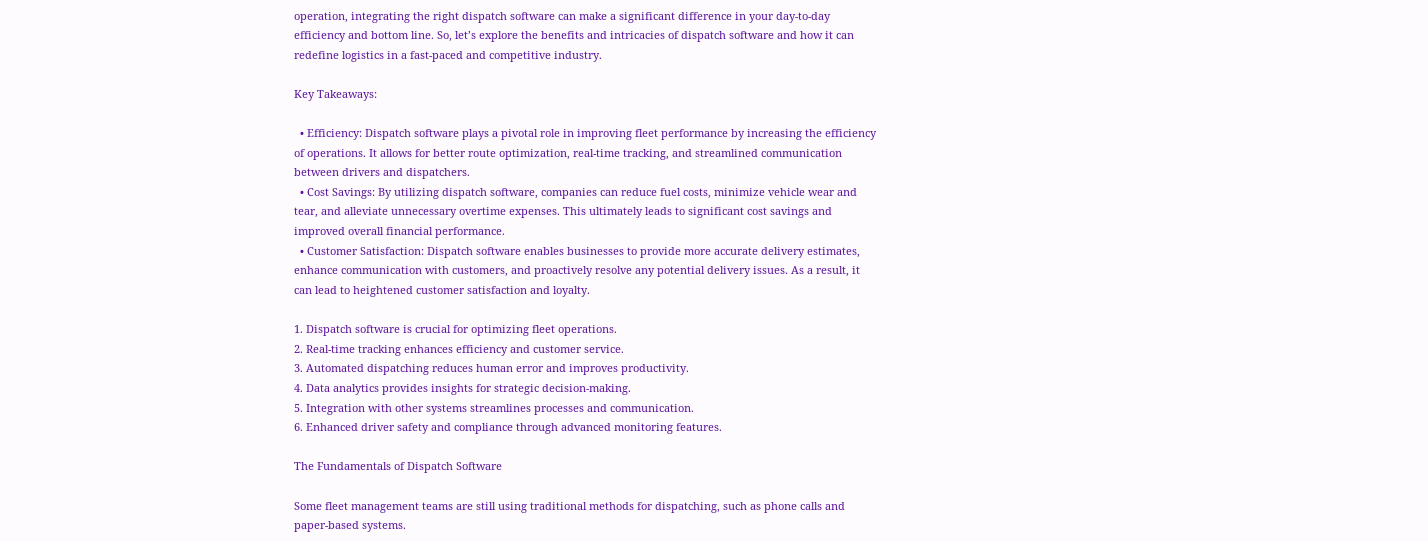operation, integrating the right dispatch software can make a significant difference in your day-to-day efficiency and bottom line. So, let’s explore the benefits and intricacies of dispatch software and how it can redefine logistics in a fast-paced and competitive industry.

Key Takeaways:

  • Efficiency: Dispatch software plays a pivotal role in improving fleet performance by increasing the efficiency of operations. It allows for better route optimization, real-time tracking, and streamlined communication between drivers and dispatchers.
  • Cost Savings: By utilizing dispatch software, companies can reduce fuel costs, minimize vehicle wear and tear, and alleviate unnecessary overtime expenses. This ultimately leads to significant cost savings and improved overall financial performance.
  • Customer Satisfaction: Dispatch software enables businesses to provide more accurate delivery estimates, enhance communication with customers, and proactively resolve any potential delivery issues. As a result, it can lead to heightened customer satisfaction and loyalty.

1. Dispatch software is crucial for optimizing fleet operations.
2. Real-time tracking enhances efficiency and customer service.
3. Automated dispatching reduces human error and improves productivity.
4. Data analytics provides insights for strategic decision-making.
5. Integration with other systems streamlines processes and communication.
6. Enhanced driver safety and compliance through advanced monitoring features.

The Fundamentals of Dispatch Software

Some fleet management teams are still using traditional methods for dispatching, such as phone calls and paper-based systems.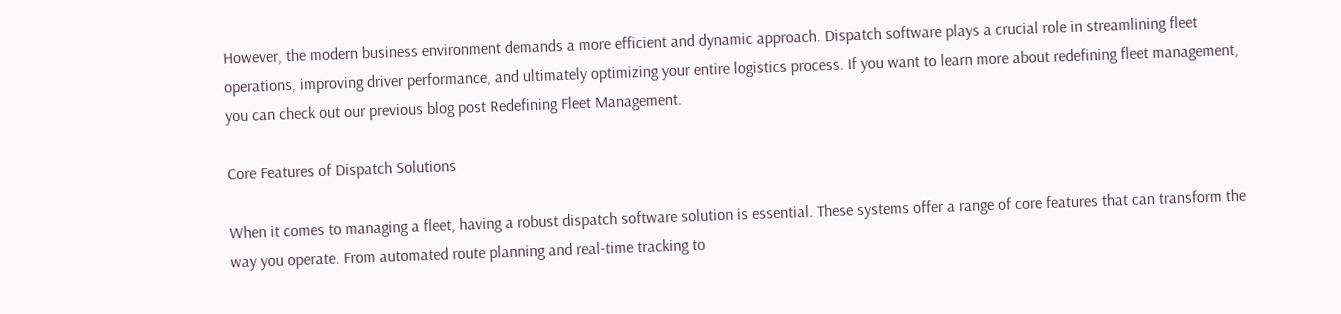However, the modern business environment demands a more efficient and dynamic approach. Dispatch software plays a crucial role in streamlining fleet operations, improving driver performance, and ultimately optimizing your entire logistics process. If you want to learn more about redefining fleet management, you can check out our previous blog post Redefining Fleet Management.

Core Features of Dispatch Solutions

When it comes to managing a fleet, having a robust dispatch software solution is essential. These systems offer a range of core features that can transform the way you operate. From automated route planning and real-time tracking to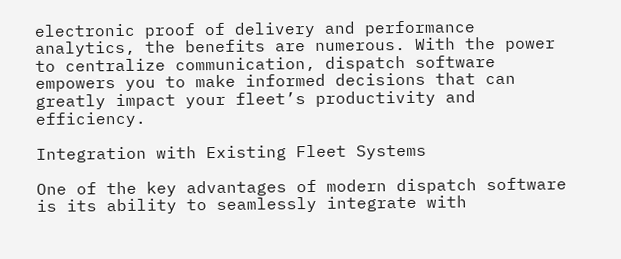electronic proof of delivery and performance analytics, the benefits are numerous. With the power to centralize communication, dispatch software empowers you to make informed decisions that can greatly impact your fleet’s productivity and efficiency.

Integration with Existing Fleet Systems

One of the key advantages of modern dispatch software is its ability to seamlessly integrate with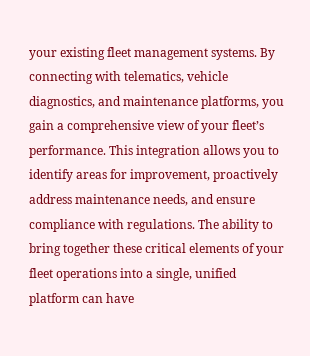your existing fleet management systems. By connecting with telematics, vehicle diagnostics, and maintenance platforms, you gain a comprehensive view of your fleet’s performance. This integration allows you to identify areas for improvement, proactively address maintenance needs, and ensure compliance with regulations. The ability to bring together these critical elements of your fleet operations into a single, unified platform can have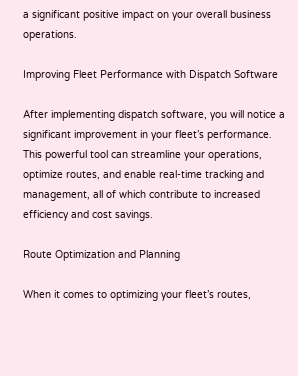a significant positive impact on your overall business operations.

Improving Fleet Performance with Dispatch Software

After implementing dispatch software, you will notice a significant improvement in your fleet’s performance. This powerful tool can streamline your operations, optimize routes, and enable real-time tracking and management, all of which contribute to increased efficiency and cost savings.

Route Optimization and Planning

When it comes to optimizing your fleet’s routes,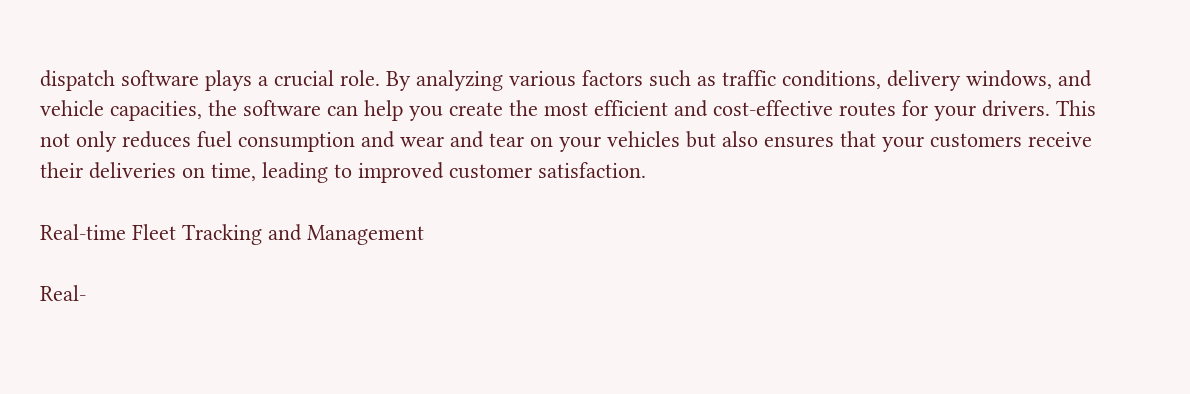dispatch software plays a crucial role. By analyzing various factors such as traffic conditions, delivery windows, and vehicle capacities, the software can help you create the most efficient and cost-effective routes for your drivers. This not only reduces fuel consumption and wear and tear on your vehicles but also ensures that your customers receive their deliveries on time, leading to improved customer satisfaction.

Real-time Fleet Tracking and Management

Real-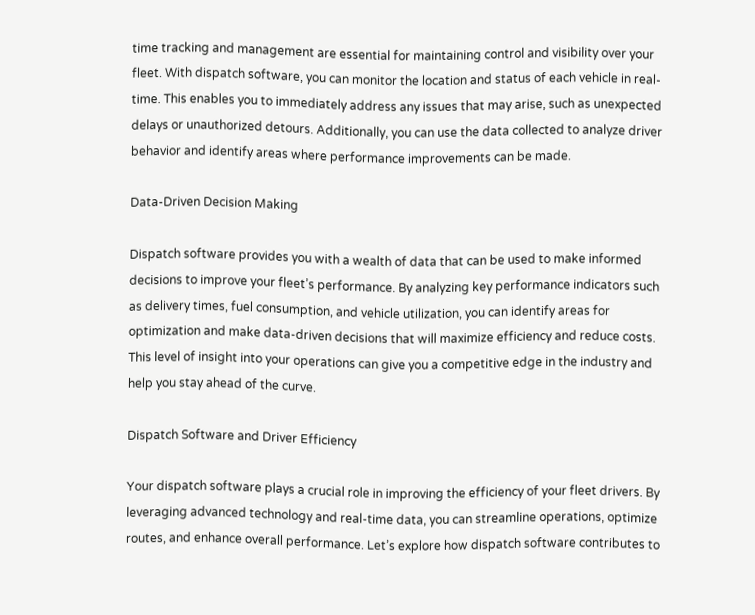time tracking and management are essential for maintaining control and visibility over your fleet. With dispatch software, you can monitor the location and status of each vehicle in real-time. This enables you to immediately address any issues that may arise, such as unexpected delays or unauthorized detours. Additionally, you can use the data collected to analyze driver behavior and identify areas where performance improvements can be made.

Data-Driven Decision Making

Dispatch software provides you with a wealth of data that can be used to make informed decisions to improve your fleet’s performance. By analyzing key performance indicators such as delivery times, fuel consumption, and vehicle utilization, you can identify areas for optimization and make data-driven decisions that will maximize efficiency and reduce costs. This level of insight into your operations can give you a competitive edge in the industry and help you stay ahead of the curve.

Dispatch Software and Driver Efficiency

Your dispatch software plays a crucial role in improving the efficiency of your fleet drivers. By leveraging advanced technology and real-time data, you can streamline operations, optimize routes, and enhance overall performance. Let’s explore how dispatch software contributes to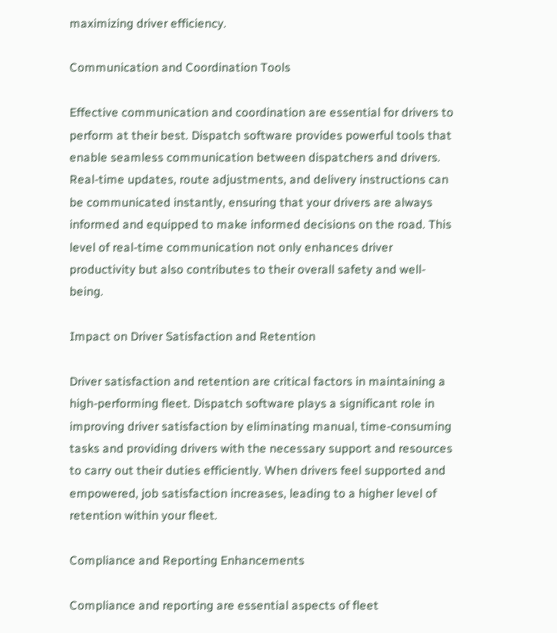maximizing driver efficiency.

Communication and Coordination Tools

Effective communication and coordination are essential for drivers to perform at their best. Dispatch software provides powerful tools that enable seamless communication between dispatchers and drivers. Real-time updates, route adjustments, and delivery instructions can be communicated instantly, ensuring that your drivers are always informed and equipped to make informed decisions on the road. This level of real-time communication not only enhances driver productivity but also contributes to their overall safety and well-being.

Impact on Driver Satisfaction and Retention

Driver satisfaction and retention are critical factors in maintaining a high-performing fleet. Dispatch software plays a significant role in improving driver satisfaction by eliminating manual, time-consuming tasks and providing drivers with the necessary support and resources to carry out their duties efficiently. When drivers feel supported and empowered, job satisfaction increases, leading to a higher level of retention within your fleet.

Compliance and Reporting Enhancements

Compliance and reporting are essential aspects of fleet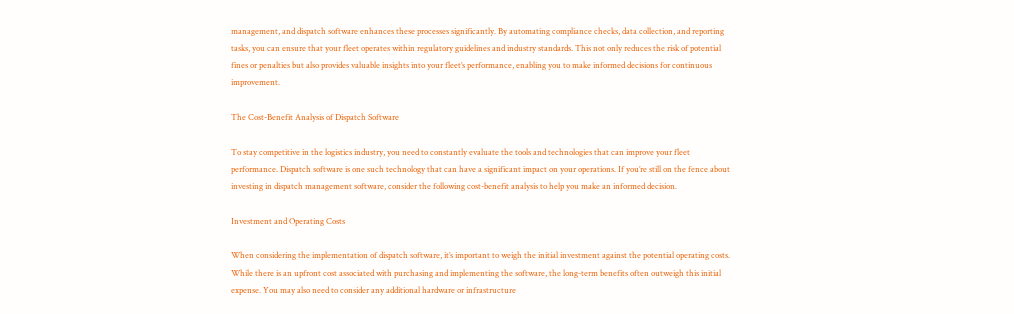management, and dispatch software enhances these processes significantly. By automating compliance checks, data collection, and reporting tasks, you can ensure that your fleet operates within regulatory guidelines and industry standards. This not only reduces the risk of potential fines or penalties but also provides valuable insights into your fleet’s performance, enabling you to make informed decisions for continuous improvement.

The Cost-Benefit Analysis of Dispatch Software

To stay competitive in the logistics industry, you need to constantly evaluate the tools and technologies that can improve your fleet performance. Dispatch software is one such technology that can have a significant impact on your operations. If you’re still on the fence about investing in dispatch management software, consider the following cost-benefit analysis to help you make an informed decision.

Investment and Operating Costs

When considering the implementation of dispatch software, it’s important to weigh the initial investment against the potential operating costs. While there is an upfront cost associated with purchasing and implementing the software, the long-term benefits often outweigh this initial expense. You may also need to consider any additional hardware or infrastructure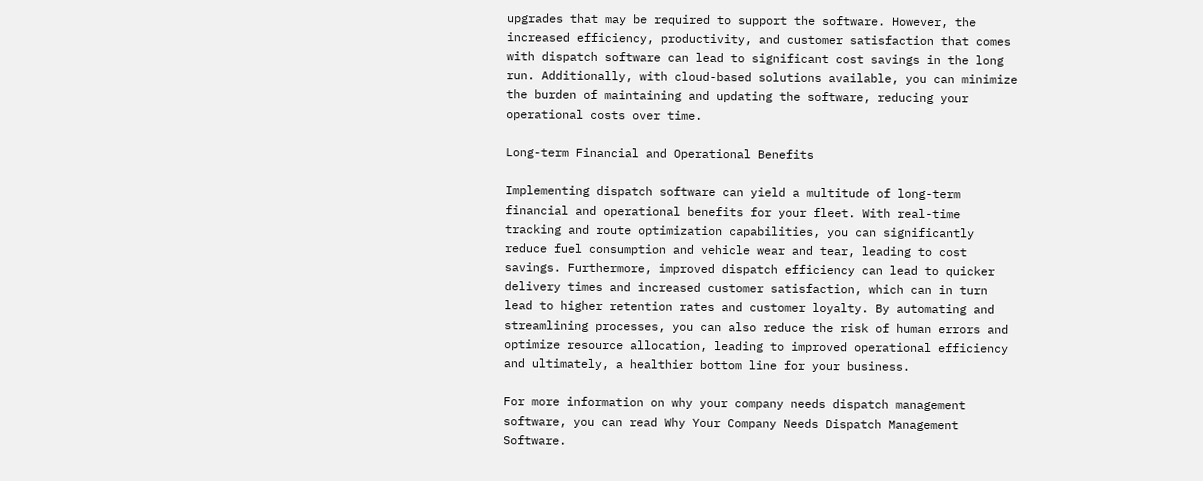upgrades that may be required to support the software. However, the increased efficiency, productivity, and customer satisfaction that comes with dispatch software can lead to significant cost savings in the long run. Additionally, with cloud-based solutions available, you can minimize the burden of maintaining and updating the software, reducing your operational costs over time.

Long-term Financial and Operational Benefits

Implementing dispatch software can yield a multitude of long-term financial and operational benefits for your fleet. With real-time tracking and route optimization capabilities, you can significantly reduce fuel consumption and vehicle wear and tear, leading to cost savings. Furthermore, improved dispatch efficiency can lead to quicker delivery times and increased customer satisfaction, which can in turn lead to higher retention rates and customer loyalty. By automating and streamlining processes, you can also reduce the risk of human errors and optimize resource allocation, leading to improved operational efficiency and ultimately, a healthier bottom line for your business.

For more information on why your company needs dispatch management software, you can read Why Your Company Needs Dispatch Management Software.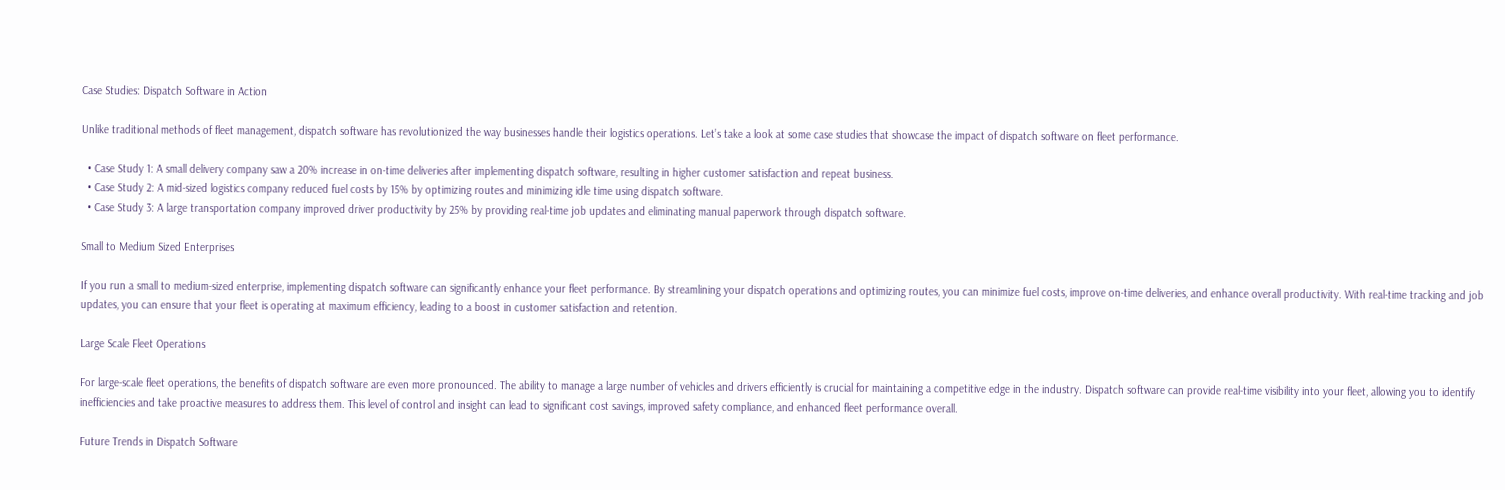Case Studies: Dispatch Software in Action

Unlike traditional methods of fleet management, dispatch software has revolutionized the way businesses handle their logistics operations. Let’s take a look at some case studies that showcase the impact of dispatch software on fleet performance.

  • Case Study 1: A small delivery company saw a 20% increase in on-time deliveries after implementing dispatch software, resulting in higher customer satisfaction and repeat business.
  • Case Study 2: A mid-sized logistics company reduced fuel costs by 15% by optimizing routes and minimizing idle time using dispatch software.
  • Case Study 3: A large transportation company improved driver productivity by 25% by providing real-time job updates and eliminating manual paperwork through dispatch software.

Small to Medium Sized Enterprises

If you run a small to medium-sized enterprise, implementing dispatch software can significantly enhance your fleet performance. By streamlining your dispatch operations and optimizing routes, you can minimize fuel costs, improve on-time deliveries, and enhance overall productivity. With real-time tracking and job updates, you can ensure that your fleet is operating at maximum efficiency, leading to a boost in customer satisfaction and retention.

Large Scale Fleet Operations

For large-scale fleet operations, the benefits of dispatch software are even more pronounced. The ability to manage a large number of vehicles and drivers efficiently is crucial for maintaining a competitive edge in the industry. Dispatch software can provide real-time visibility into your fleet, allowing you to identify inefficiencies and take proactive measures to address them. This level of control and insight can lead to significant cost savings, improved safety compliance, and enhanced fleet performance overall.

Future Trends in Dispatch Software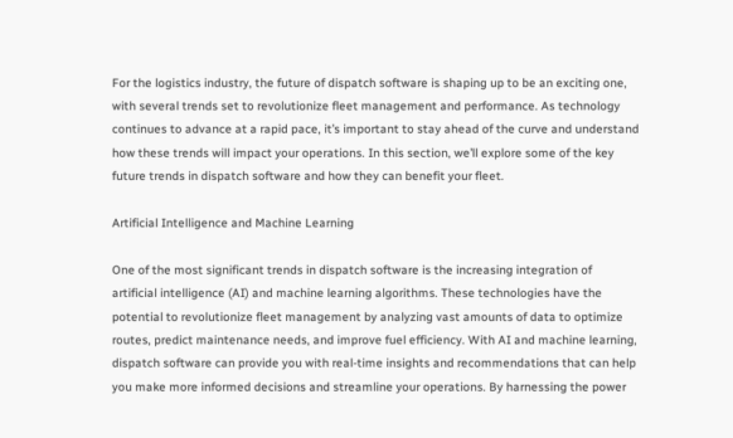For the logistics industry, the future of dispatch software is shaping up to be an exciting one, with several trends set to revolutionize fleet management and performance. As technology continues to advance at a rapid pace, it’s important to stay ahead of the curve and understand how these trends will impact your operations. In this section, we’ll explore some of the key future trends in dispatch software and how they can benefit your fleet.

Artificial Intelligence and Machine Learning

One of the most significant trends in dispatch software is the increasing integration of artificial intelligence (AI) and machine learning algorithms. These technologies have the potential to revolutionize fleet management by analyzing vast amounts of data to optimize routes, predict maintenance needs, and improve fuel efficiency. With AI and machine learning, dispatch software can provide you with real-time insights and recommendations that can help you make more informed decisions and streamline your operations. By harnessing the power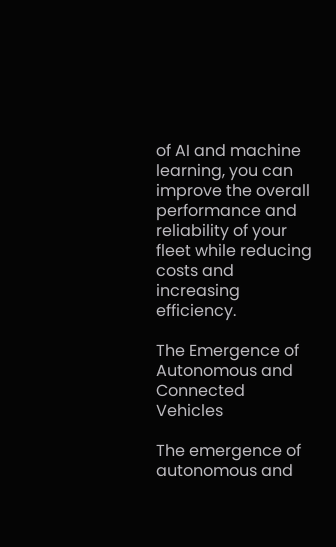of AI and machine learning, you can improve the overall performance and reliability of your fleet while reducing costs and increasing efficiency.

The Emergence of Autonomous and Connected Vehicles

The emergence of autonomous and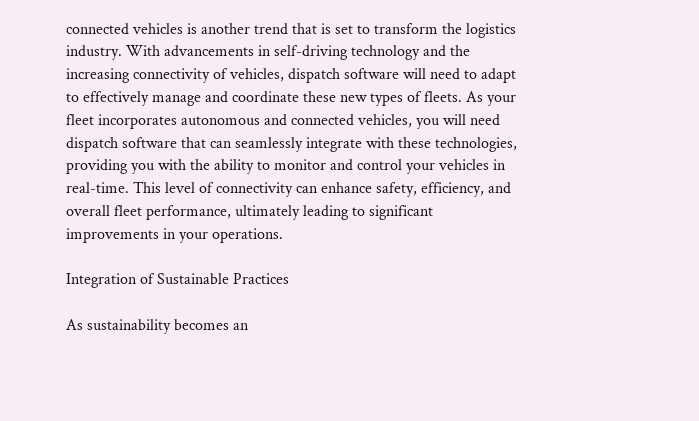connected vehicles is another trend that is set to transform the logistics industry. With advancements in self-driving technology and the increasing connectivity of vehicles, dispatch software will need to adapt to effectively manage and coordinate these new types of fleets. As your fleet incorporates autonomous and connected vehicles, you will need dispatch software that can seamlessly integrate with these technologies, providing you with the ability to monitor and control your vehicles in real-time. This level of connectivity can enhance safety, efficiency, and overall fleet performance, ultimately leading to significant improvements in your operations.

Integration of Sustainable Practices

As sustainability becomes an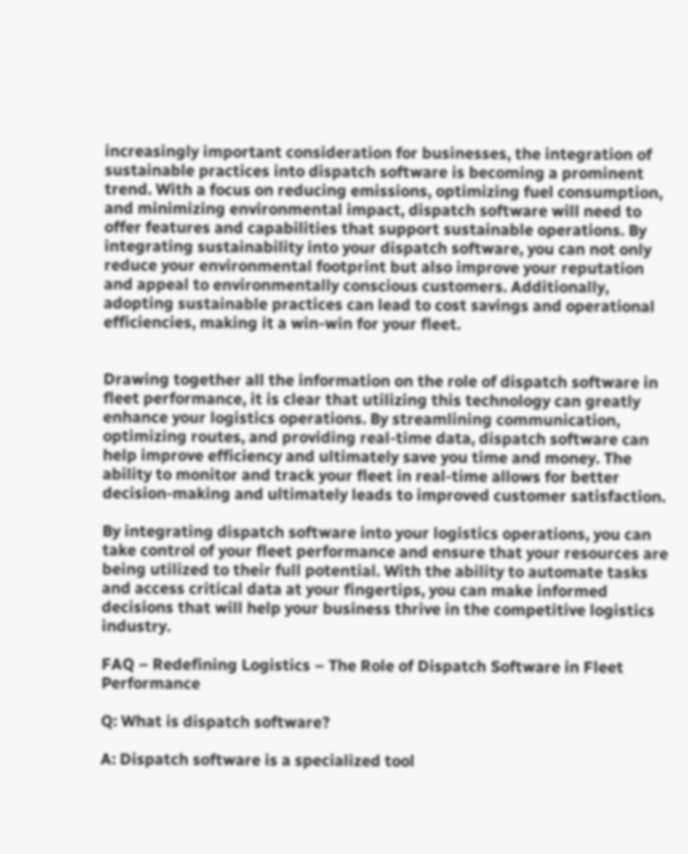increasingly important consideration for businesses, the integration of sustainable practices into dispatch software is becoming a prominent trend. With a focus on reducing emissions, optimizing fuel consumption, and minimizing environmental impact, dispatch software will need to offer features and capabilities that support sustainable operations. By integrating sustainability into your dispatch software, you can not only reduce your environmental footprint but also improve your reputation and appeal to environmentally conscious customers. Additionally, adopting sustainable practices can lead to cost savings and operational efficiencies, making it a win-win for your fleet.


Drawing together all the information on the role of dispatch software in fleet performance, it is clear that utilizing this technology can greatly enhance your logistics operations. By streamlining communication, optimizing routes, and providing real-time data, dispatch software can help improve efficiency and ultimately save you time and money. The ability to monitor and track your fleet in real-time allows for better decision-making and ultimately leads to improved customer satisfaction.

By integrating dispatch software into your logistics operations, you can take control of your fleet performance and ensure that your resources are being utilized to their full potential. With the ability to automate tasks and access critical data at your fingertips, you can make informed decisions that will help your business thrive in the competitive logistics industry.

FAQ – Redefining Logistics – The Role of Dispatch Software in Fleet Performance

Q: What is dispatch software?

A: Dispatch software is a specialized tool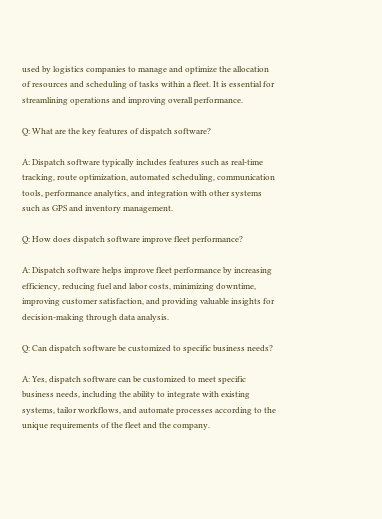used by logistics companies to manage and optimize the allocation of resources and scheduling of tasks within a fleet. It is essential for streamlining operations and improving overall performance.

Q: What are the key features of dispatch software?

A: Dispatch software typically includes features such as real-time tracking, route optimization, automated scheduling, communication tools, performance analytics, and integration with other systems such as GPS and inventory management.

Q: How does dispatch software improve fleet performance?

A: Dispatch software helps improve fleet performance by increasing efficiency, reducing fuel and labor costs, minimizing downtime, improving customer satisfaction, and providing valuable insights for decision-making through data analysis.

Q: Can dispatch software be customized to specific business needs?

A: Yes, dispatch software can be customized to meet specific business needs, including the ability to integrate with existing systems, tailor workflows, and automate processes according to the unique requirements of the fleet and the company.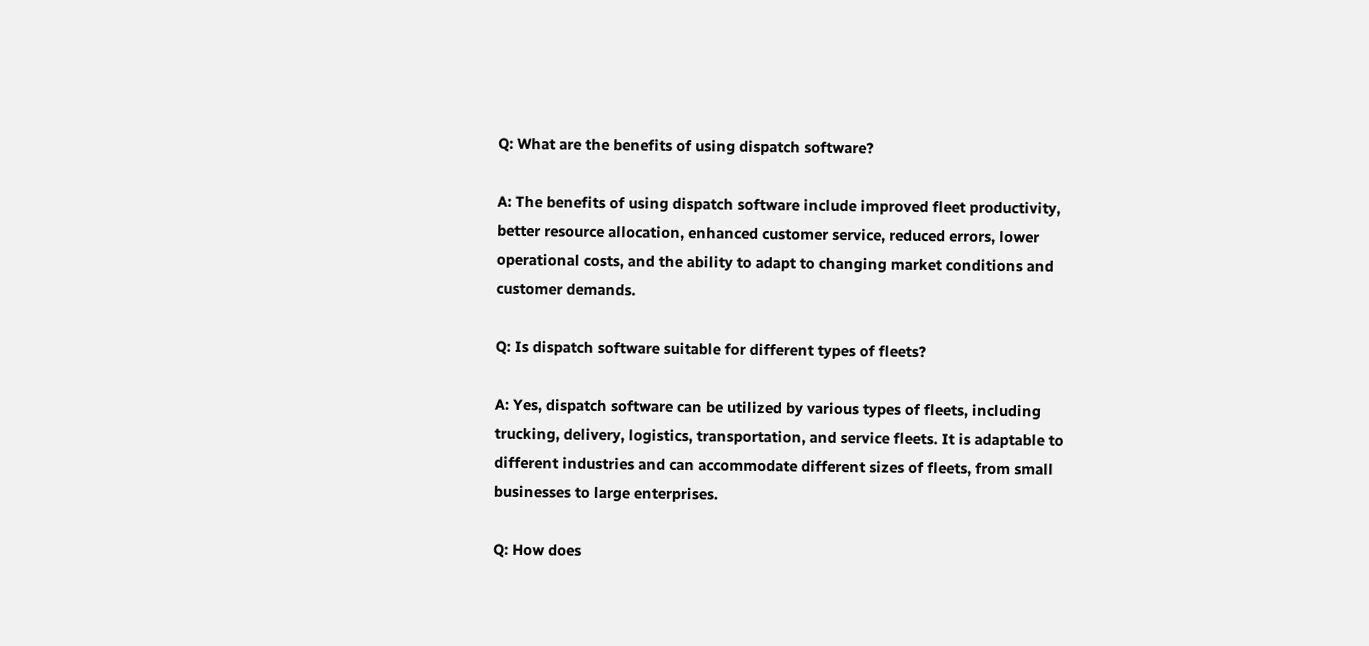Q: What are the benefits of using dispatch software?

A: The benefits of using dispatch software include improved fleet productivity, better resource allocation, enhanced customer service, reduced errors, lower operational costs, and the ability to adapt to changing market conditions and customer demands.

Q: Is dispatch software suitable for different types of fleets?

A: Yes, dispatch software can be utilized by various types of fleets, including trucking, delivery, logistics, transportation, and service fleets. It is adaptable to different industries and can accommodate different sizes of fleets, from small businesses to large enterprises.

Q: How does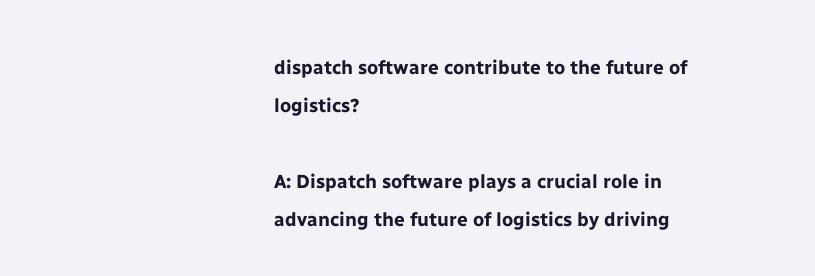dispatch software contribute to the future of logistics?

A: Dispatch software plays a crucial role in advancing the future of logistics by driving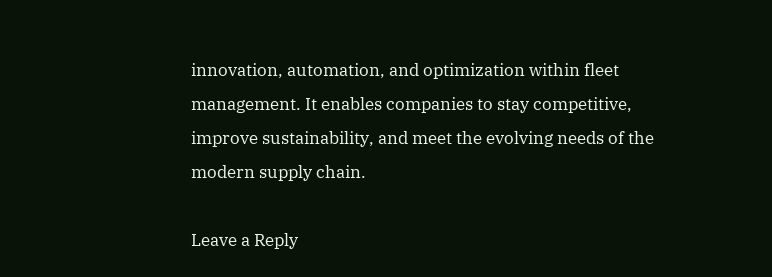innovation, automation, and optimization within fleet management. It enables companies to stay competitive, improve sustainability, and meet the evolving needs of the modern supply chain.

Leave a Reply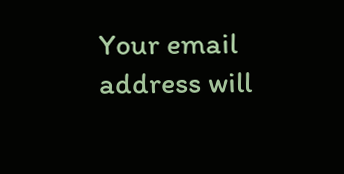Your email address will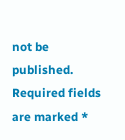not be published. Required fields are marked *